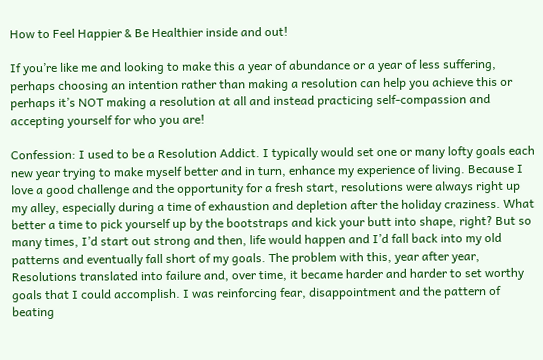How to Feel Happier & Be Healthier inside and out!

If you’re like me and looking to make this a year of abundance or a year of less suffering, perhaps choosing an intention rather than making a resolution can help you achieve this or perhaps it’s NOT making a resolution at all and instead practicing self-compassion and accepting yourself for who you are!

Confession: I used to be a Resolution Addict. I typically would set one or many lofty goals each new year trying to make myself better and in turn, enhance my experience of living. Because I love a good challenge and the opportunity for a fresh start, resolutions were always right up my alley, especially during a time of exhaustion and depletion after the holiday craziness. What better a time to pick yourself up by the bootstraps and kick your butt into shape, right? But so many times, I’d start out strong and then, life would happen and I’d fall back into my old patterns and eventually fall short of my goals. The problem with this, year after year, Resolutions translated into failure and, over time, it became harder and harder to set worthy goals that I could accomplish. I was reinforcing fear, disappointment and the pattern of beating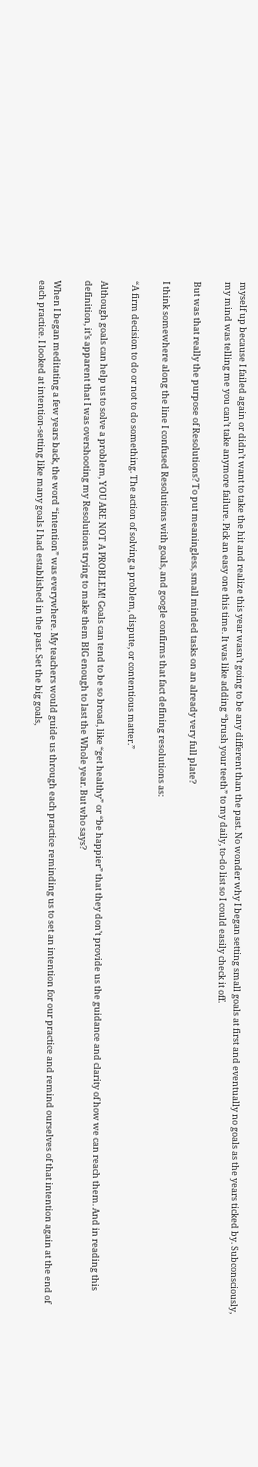myself up because I failed again or didn’t want to take the hit and realize this year wasn’t going to be any different than the past. No wonder why I began setting small goals at first and eventually no goals as the years ticked by. Subconsciously, my mind was telling me you can’t take anymore failure. Pick an easy one this time. It was like adding “brush your teeth” to my daily, to-do list so I could easily check it off.

But was that really the purpose of Resolutions? To put meaningless, small minded tasks on an already very full plate?

I think somewhere along the line I confused Resolutions with goals, and google confirms that fact defining resolutions as:

“A firm decision to do or not to do something. The action of solving a problem, dispute, or contentious matter.”

Although goals can help us to solve a problem, YOU ARE NOT A PROBLEM! Goals can tend to be so broad, like “get healthy” or “be happier” that they don’t provide us the guidance and clarity of how we can reach them. And in reading this definition, it’s apparent that I was overshooting my Resolutions trying to make them BIG enough to last the Whole year. But who says?

When I began meditating a few years back, the word “intention” was everywhere. My teachers would guide us through each practice reminding us to set an intention for our practice and remind ourselves of that intention again at the end of each practice. I looked at intention-setting like many goals I had established in the past. Set the big goals,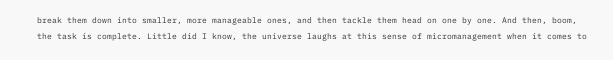break them down into smaller, more manageable ones, and then tackle them head on one by one. And then, boom, the task is complete. Little did I know, the universe laughs at this sense of micromanagement when it comes to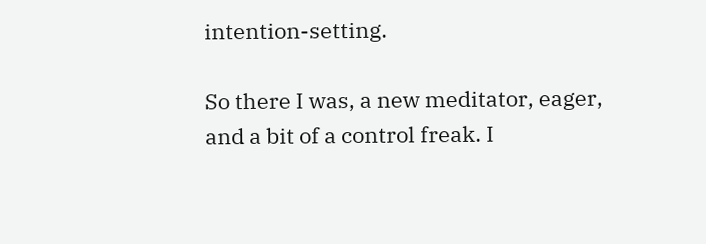intention-setting.

So there I was, a new meditator, eager, and a bit of a control freak. I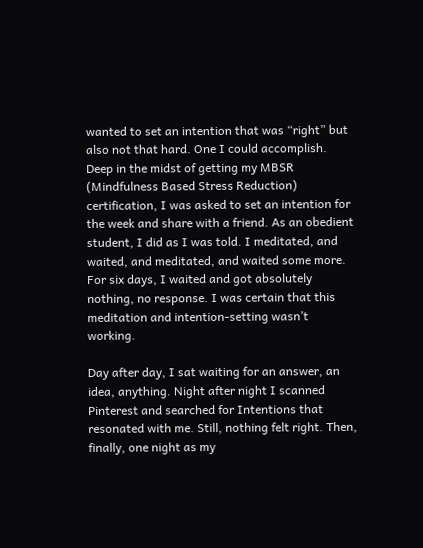wanted to set an intention that was “right” but also not that hard. One I could accomplish. Deep in the midst of getting my MBSR (Mindfulness Based Stress Reduction) certification, I was asked to set an intention for the week and share with a friend. As an obedient student, I did as I was told. I meditated, and waited, and meditated, and waited some more. For six days, I waited and got absolutely nothing, no response. I was certain that this meditation and intention-setting wasn’t working.

Day after day, I sat waiting for an answer, an idea, anything. Night after night I scanned Pinterest and searched for Intentions that resonated with me. Still, nothing felt right. Then, finally, one night as my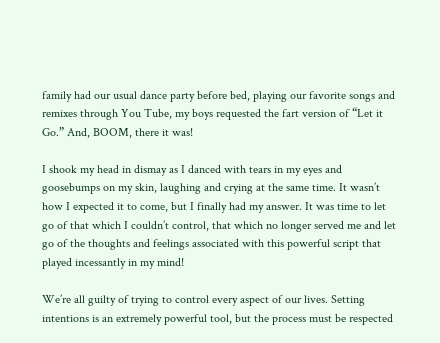family had our usual dance party before bed, playing our favorite songs and remixes through You Tube, my boys requested the fart version of “Let it Go.” And, BOOM, there it was!

I shook my head in dismay as I danced with tears in my eyes and goosebumps on my skin, laughing and crying at the same time. It wasn’t how I expected it to come, but I finally had my answer. It was time to let go of that which I couldn’t control, that which no longer served me and let go of the thoughts and feelings associated with this powerful script that played incessantly in my mind!

We’re all guilty of trying to control every aspect of our lives. Setting intentions is an extremely powerful tool, but the process must be respected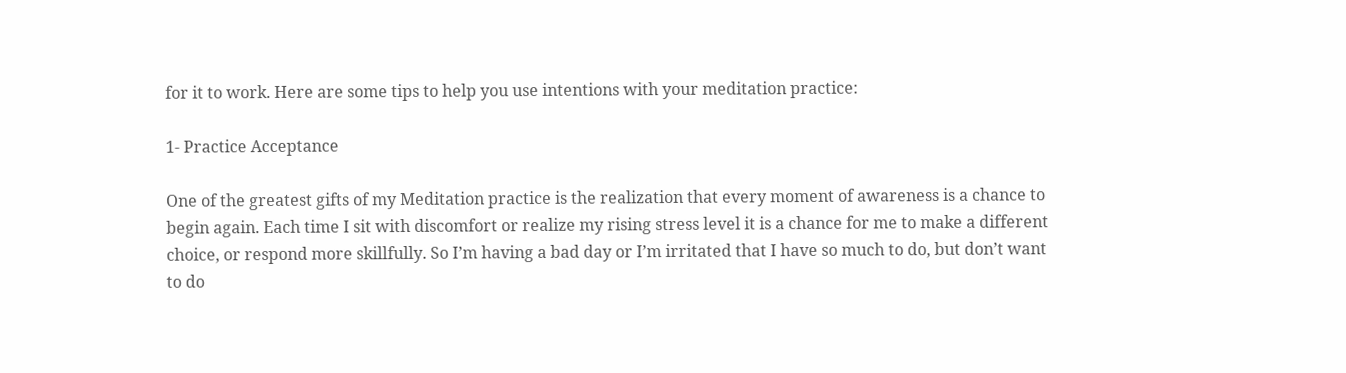for it to work. Here are some tips to help you use intentions with your meditation practice:

1- Practice Acceptance

One of the greatest gifts of my Meditation practice is the realization that every moment of awareness is a chance to begin again. Each time I sit with discomfort or realize my rising stress level it is a chance for me to make a different choice, or respond more skillfully. So I’m having a bad day or I’m irritated that I have so much to do, but don’t want to do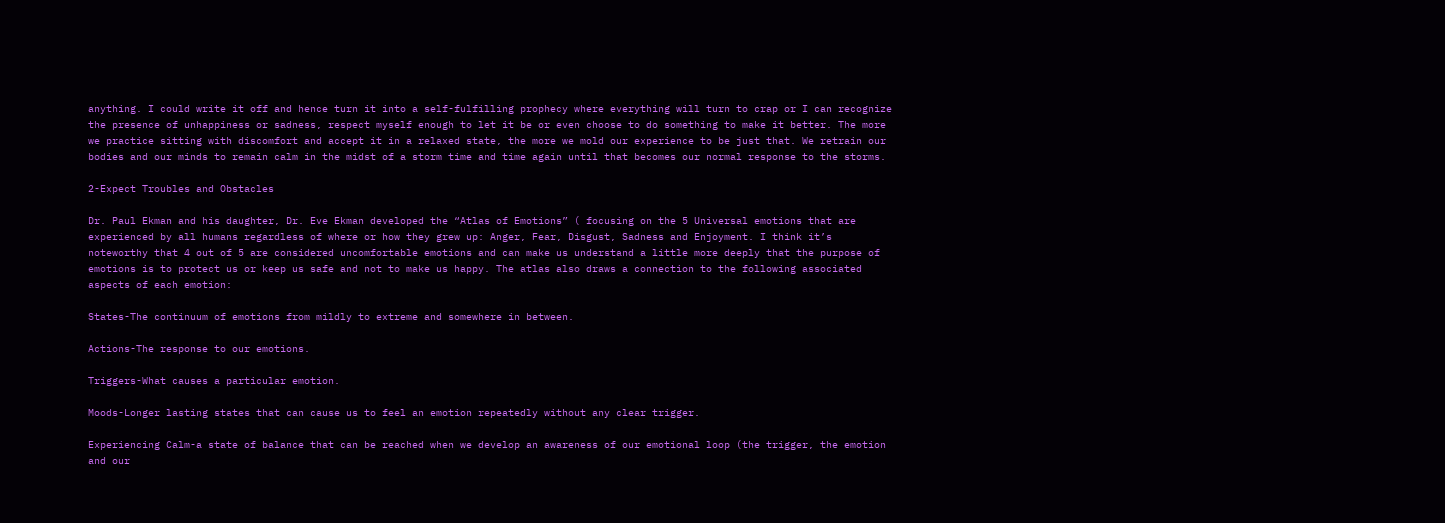anything. I could write it off and hence turn it into a self-fulfilling prophecy where everything will turn to crap or I can recognize the presence of unhappiness or sadness, respect myself enough to let it be or even choose to do something to make it better. The more we practice sitting with discomfort and accept it in a relaxed state, the more we mold our experience to be just that. We retrain our bodies and our minds to remain calm in the midst of a storm time and time again until that becomes our normal response to the storms.

2-Expect Troubles and Obstacles

Dr. Paul Ekman and his daughter, Dr. Eve Ekman developed the “Atlas of Emotions” ( focusing on the 5 Universal emotions that are experienced by all humans regardless of where or how they grew up: Anger, Fear, Disgust, Sadness and Enjoyment. I think it’s noteworthy that 4 out of 5 are considered uncomfortable emotions and can make us understand a little more deeply that the purpose of emotions is to protect us or keep us safe and not to make us happy. The atlas also draws a connection to the following associated aspects of each emotion:

States-The continuum of emotions from mildly to extreme and somewhere in between.

Actions-The response to our emotions.

Triggers-What causes a particular emotion.

Moods-Longer lasting states that can cause us to feel an emotion repeatedly without any clear trigger.

Experiencing Calm-a state of balance that can be reached when we develop an awareness of our emotional loop (the trigger, the emotion and our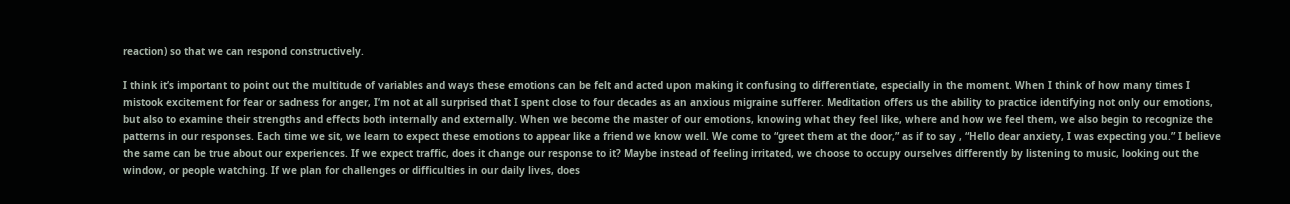reaction) so that we can respond constructively.

I think it’s important to point out the multitude of variables and ways these emotions can be felt and acted upon making it confusing to differentiate, especially in the moment. When I think of how many times I mistook excitement for fear or sadness for anger, I’m not at all surprised that I spent close to four decades as an anxious migraine sufferer. Meditation offers us the ability to practice identifying not only our emotions, but also to examine their strengths and effects both internally and externally. When we become the master of our emotions, knowing what they feel like, where and how we feel them, we also begin to recognize the patterns in our responses. Each time we sit, we learn to expect these emotions to appear like a friend we know well. We come to “greet them at the door,” as if to say , “Hello dear anxiety, I was expecting you.” I believe the same can be true about our experiences. If we expect traffic, does it change our response to it? Maybe instead of feeling irritated, we choose to occupy ourselves differently by listening to music, looking out the window, or people watching. If we plan for challenges or difficulties in our daily lives, does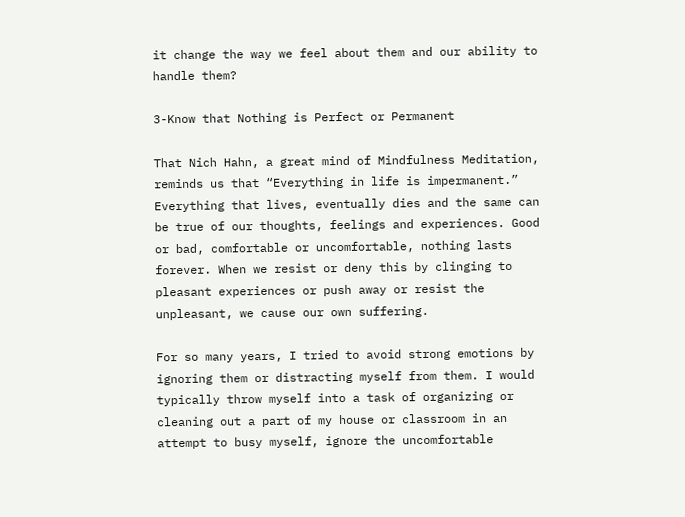it change the way we feel about them and our ability to handle them?

3-Know that Nothing is Perfect or Permanent

That Nich Hahn, a great mind of Mindfulness Meditation, reminds us that “Everything in life is impermanent.” Everything that lives, eventually dies and the same can be true of our thoughts, feelings and experiences. Good or bad, comfortable or uncomfortable, nothing lasts forever. When we resist or deny this by clinging to pleasant experiences or push away or resist the unpleasant, we cause our own suffering.

For so many years, I tried to avoid strong emotions by ignoring them or distracting myself from them. I would typically throw myself into a task of organizing or cleaning out a part of my house or classroom in an attempt to busy myself, ignore the uncomfortable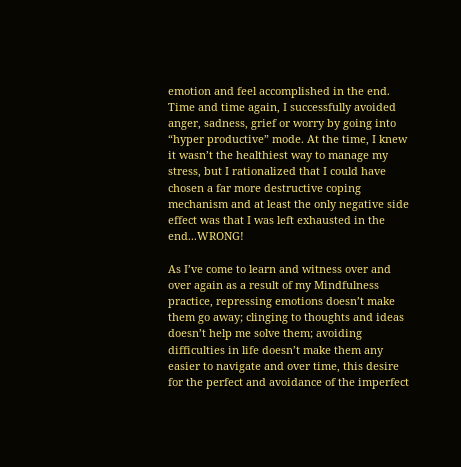emotion and feel accomplished in the end. Time and time again, I successfully avoided anger, sadness, grief or worry by going into “hyper productive” mode. At the time, I knew it wasn’t the healthiest way to manage my stress, but I rationalized that I could have chosen a far more destructive coping mechanism and at least the only negative side effect was that I was left exhausted in the end...WRONG!

As I’ve come to learn and witness over and over again as a result of my Mindfulness practice, repressing emotions doesn’t make them go away; clinging to thoughts and ideas doesn’t help me solve them; avoiding difficulties in life doesn’t make them any easier to navigate and over time, this desire for the perfect and avoidance of the imperfect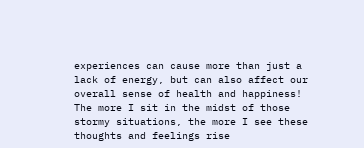experiences can cause more than just a lack of energy, but can also affect our overall sense of health and happiness! The more I sit in the midst of those stormy situations, the more I see these thoughts and feelings rise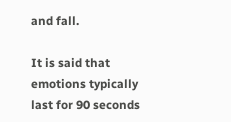and fall.

It is said that emotions typically last for 90 seconds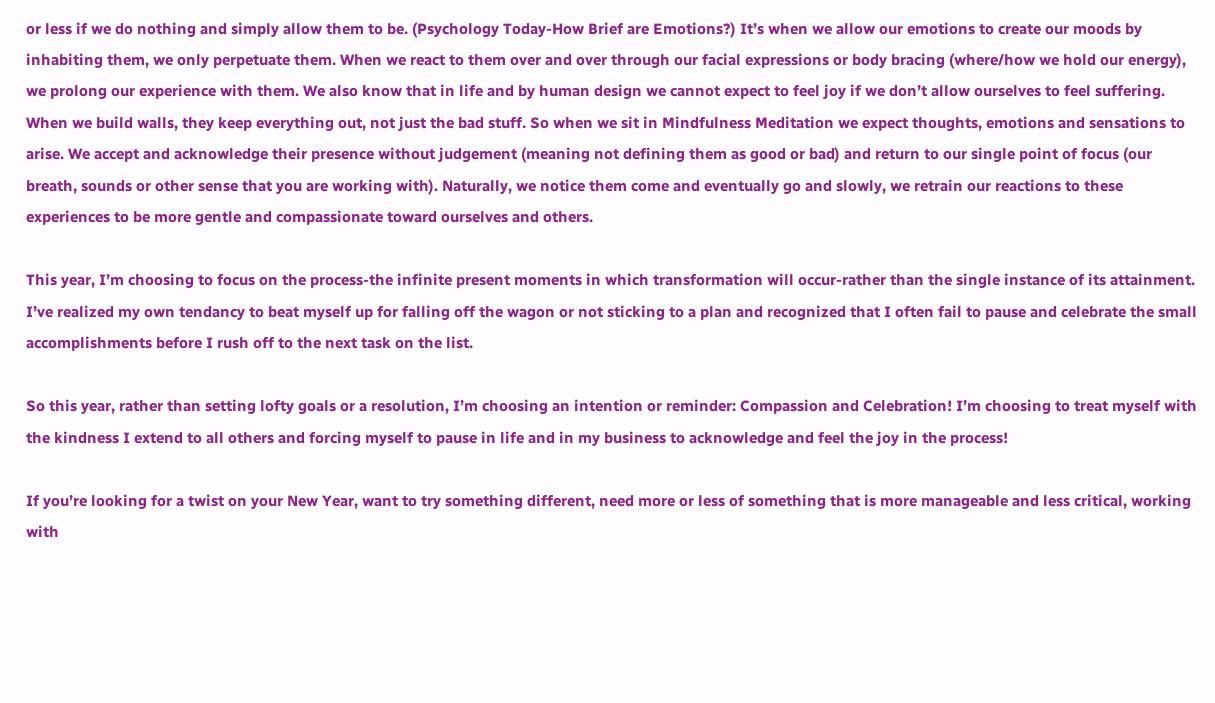or less if we do nothing and simply allow them to be. (Psychology Today-How Brief are Emotions?) It’s when we allow our emotions to create our moods by inhabiting them, we only perpetuate them. When we react to them over and over through our facial expressions or body bracing (where/how we hold our energy), we prolong our experience with them. We also know that in life and by human design we cannot expect to feel joy if we don’t allow ourselves to feel suffering. When we build walls, they keep everything out, not just the bad stuff. So when we sit in Mindfulness Meditation we expect thoughts, emotions and sensations to arise. We accept and acknowledge their presence without judgement (meaning not defining them as good or bad) and return to our single point of focus (our breath, sounds or other sense that you are working with). Naturally, we notice them come and eventually go and slowly, we retrain our reactions to these experiences to be more gentle and compassionate toward ourselves and others.

This year, I’m choosing to focus on the process-the infinite present moments in which transformation will occur-rather than the single instance of its attainment. I’ve realized my own tendancy to beat myself up for falling off the wagon or not sticking to a plan and recognized that I often fail to pause and celebrate the small accomplishments before I rush off to the next task on the list.

So this year, rather than setting lofty goals or a resolution, I’m choosing an intention or reminder: Compassion and Celebration! I’m choosing to treat myself with the kindness I extend to all others and forcing myself to pause in life and in my business to acknowledge and feel the joy in the process!

If you’re looking for a twist on your New Year, want to try something different, need more or less of something that is more manageable and less critical, working with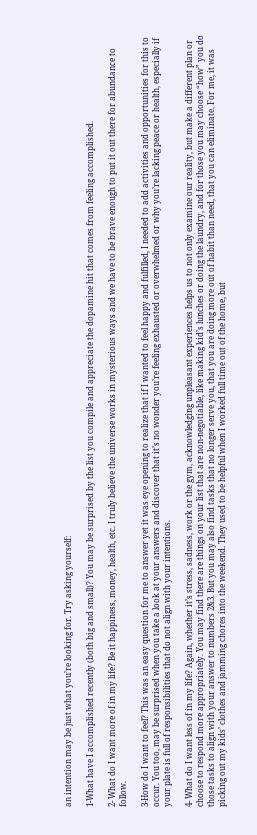an intention may be just what you’re looking for. Try asking yourself:

1-What have I accomplished recently (both big and small)? You may be surprised by the list you compile and appreciate the dopamine hit that comes from feeling accomplished.

2- What do I want more of in my life? Be it happiness, money, health, etc. I truly believe the universe works in mysterious ways and we have to be brave enough to put it out there for abundance to follow.

3-How do I want to feel? This was an easy question for me to answer yet it was eye opening to realize that if I wanted to feel happy and fulfilled, I needed to add activities and opportunities for this to occur. You too, may be surprised when you take a look at your answers and discover that it’s no wonder you’re feeling exhausted or overwhelmed or why you’re lacking peace or health, especially if your plate is full of responsibilities that do not align with your intentions.

4- What do I want less of in my life? Again, whether it’s stress, sadness, work or the gym, acknowledging unpleasant experiences helps us to not only examine our reality, but make a different plan or choose to respond more appropriately. You may find there are things on your list that are non-negotiable, like making kid’s lunches or doing the laundry, and for those you may choose “how” you do those tasks to align with your answer to numbers 2&3. But you may also find tasks that no longer serve you, that you are doing more out of habit than need, that you can eliminate. For me, it was picking out my kids’ clothes and jamming chores into the weekend. They used to be helpful when I worked full time out of the home, but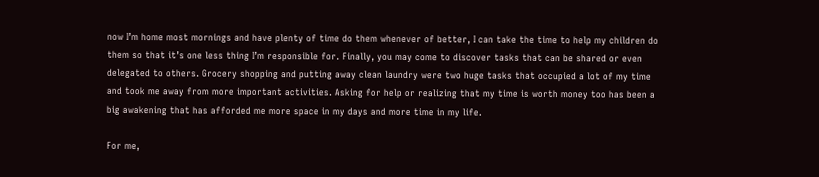now I’m home most mornings and have plenty of time do them whenever of better, I can take the time to help my children do them so that it’s one less thing I’m responsible for. Finally, you may come to discover tasks that can be shared or even delegated to others. Grocery shopping and putting away clean laundry were two huge tasks that occupied a lot of my time and took me away from more important activities. Asking for help or realizing that my time is worth money too has been a big awakening that has afforded me more space in my days and more time in my life.

For me,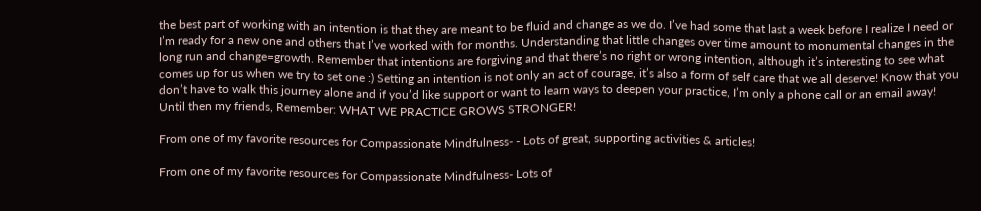the best part of working with an intention is that they are meant to be fluid and change as we do. I’ve had some that last a week before I realize I need or I’m ready for a new one and others that I’ve worked with for months. Understanding that little changes over time amount to monumental changes in the long run and change=growth. Remember that intentions are forgiving and that there’s no right or wrong intention, although it’s interesting to see what comes up for us when we try to set one :) Setting an intention is not only an act of courage, it’s also a form of self care that we all deserve! Know that you don’t have to walk this journey alone and if you’d like support or want to learn ways to deepen your practice, I’m only a phone call or an email away! Until then my friends, Remember: WHAT WE PRACTICE GROWS STRONGER!

From one of my favorite resources for Compassionate Mindfulness- - Lots of great, supporting activities & articles!

From one of my favorite resources for Compassionate Mindfulness- Lots of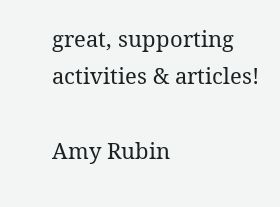great, supporting activities & articles!

Amy Rubin